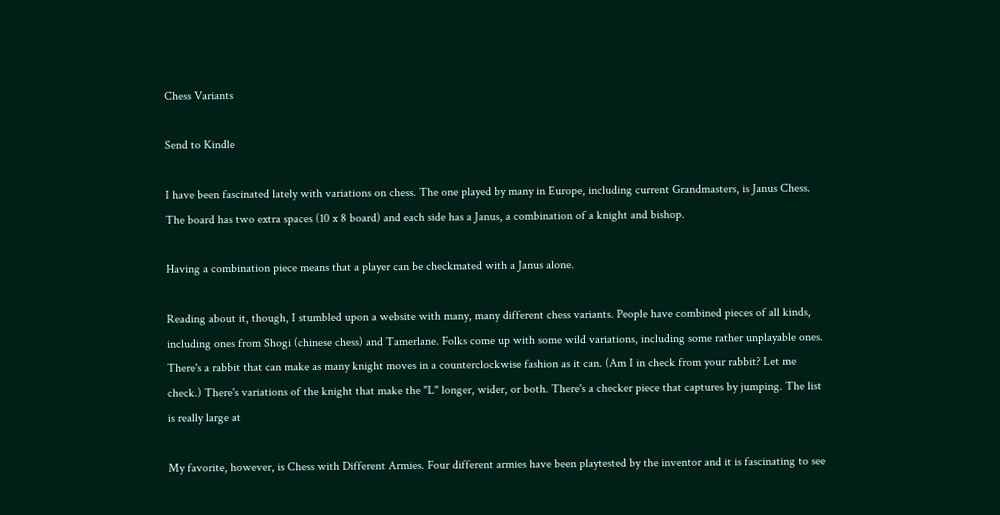Chess Variants

Send to Kindle

I have been fascinated lately with variations on chess. The one played by many in Europe, including current Grandmasters, is Janus Chess. The board has two extra spaces (10 x 8 board) and each side has a Janus, a combination of a knight and bishop.

Having a combination piece means that a player can be checkmated with a Janus alone.

Reading about it, though, I stumbled upon a website with many, many different chess variants. People have combined pieces of all kinds, including ones from Shogi (chinese chess) and Tamerlane. Folks come up with some wild variations, including some rather unplayable ones. There's a rabbit that can make as many knight moves in a counterclockwise fashion as it can. (Am I in check from your rabbit? Let me check.) There's variations of the knight that make the "L" longer, wider, or both. There's a checker piece that captures by jumping. The list is really large at

My favorite, however, is Chess with Different Armies. Four different armies have been playtested by the inventor and it is fascinating to see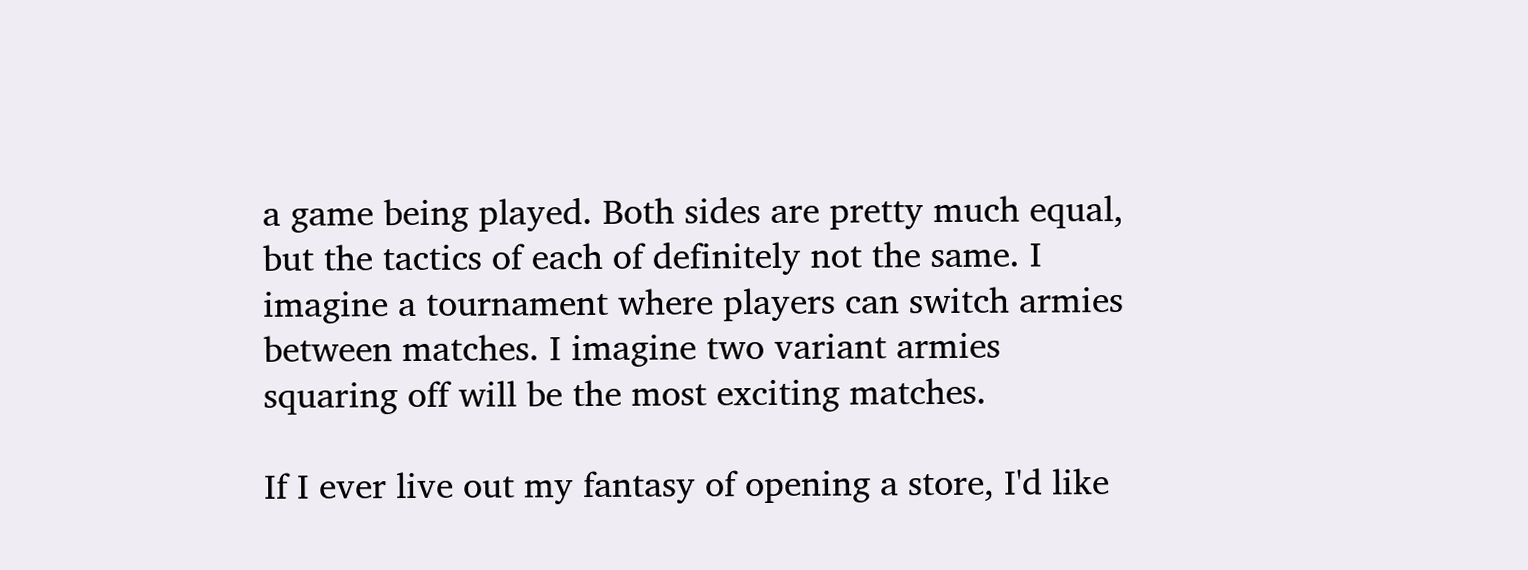a game being played. Both sides are pretty much equal, but the tactics of each of definitely not the same. I imagine a tournament where players can switch armies between matches. I imagine two variant armies squaring off will be the most exciting matches.

If I ever live out my fantasy of opening a store, I'd like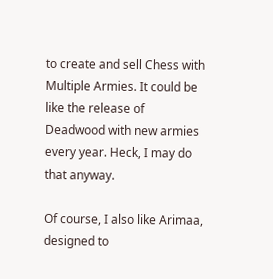to create and sell Chess with Multiple Armies. It could be like the release of Deadwood with new armies every year. Heck, I may do that anyway.

Of course, I also like Arimaa, designed to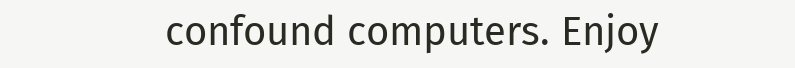confound computers. Enjoy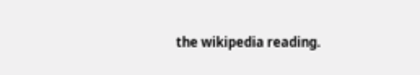the wikipedia reading.